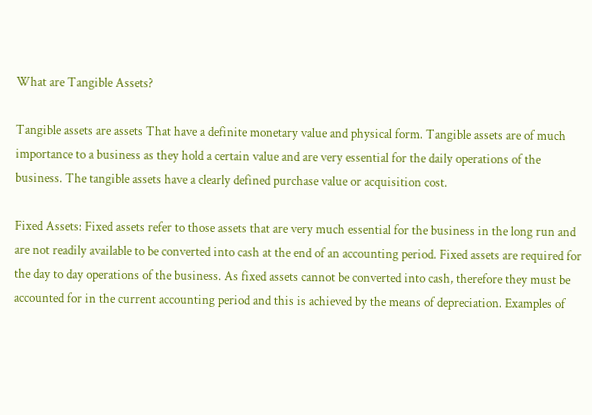What are Tangible Assets?

Tangible assets are assets That have a definite monetary value and physical form. Tangible assets are of much importance to a business as they hold a certain value and are very essential for the daily operations of the business. The tangible assets have a clearly defined purchase value or acquisition cost.

Fixed Assets: Fixed assets refer to those assets that are very much essential for the business in the long run and are not readily available to be converted into cash at the end of an accounting period. Fixed assets are required for the day to day operations of the business. As fixed assets cannot be converted into cash, therefore they must be accounted for in the current accounting period and this is achieved by the means of depreciation. Examples of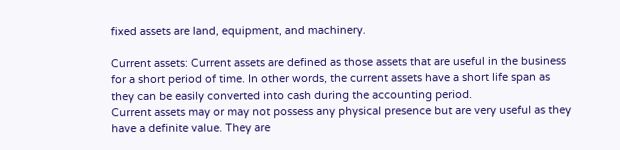fixed assets are land, equipment, and machinery.

Current assets: Current assets are defined as those assets that are useful in the business for a short period of time. In other words, the current assets have a short life span as they can be easily converted into cash during the accounting period.
Current assets may or may not possess any physical presence but are very useful as they have a definite value. They are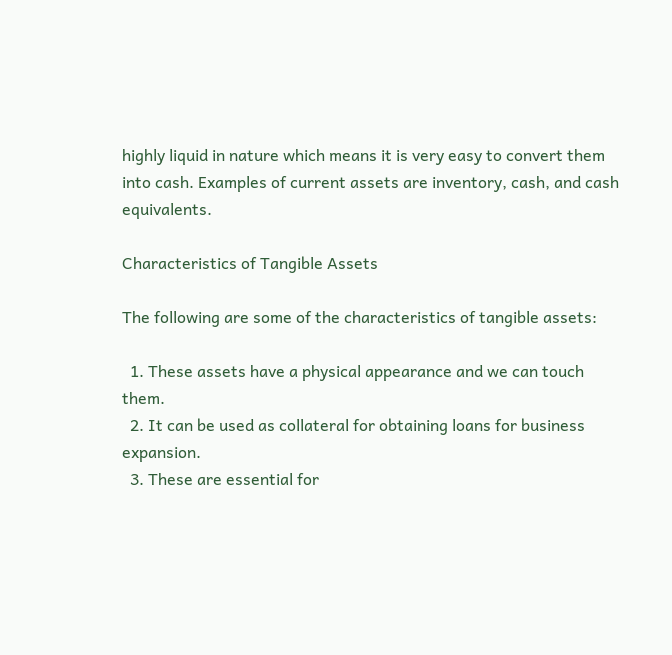highly liquid in nature which means it is very easy to convert them into cash. Examples of current assets are inventory, cash, and cash equivalents.

Characteristics of Tangible Assets

The following are some of the characteristics of tangible assets:

  1. These assets have a physical appearance and we can touch them.
  2. It can be used as collateral for obtaining loans for business expansion.
  3. These are essential for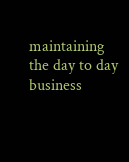maintaining the day to day business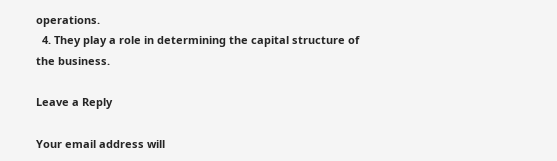operations.
  4. They play a role in determining the capital structure of the business.

Leave a Reply

Your email address will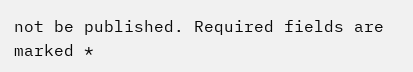not be published. Required fields are marked *